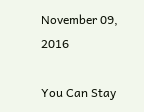November 09, 2016

You Can Stay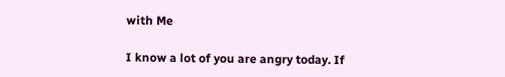with Me

I know a lot of you are angry today. If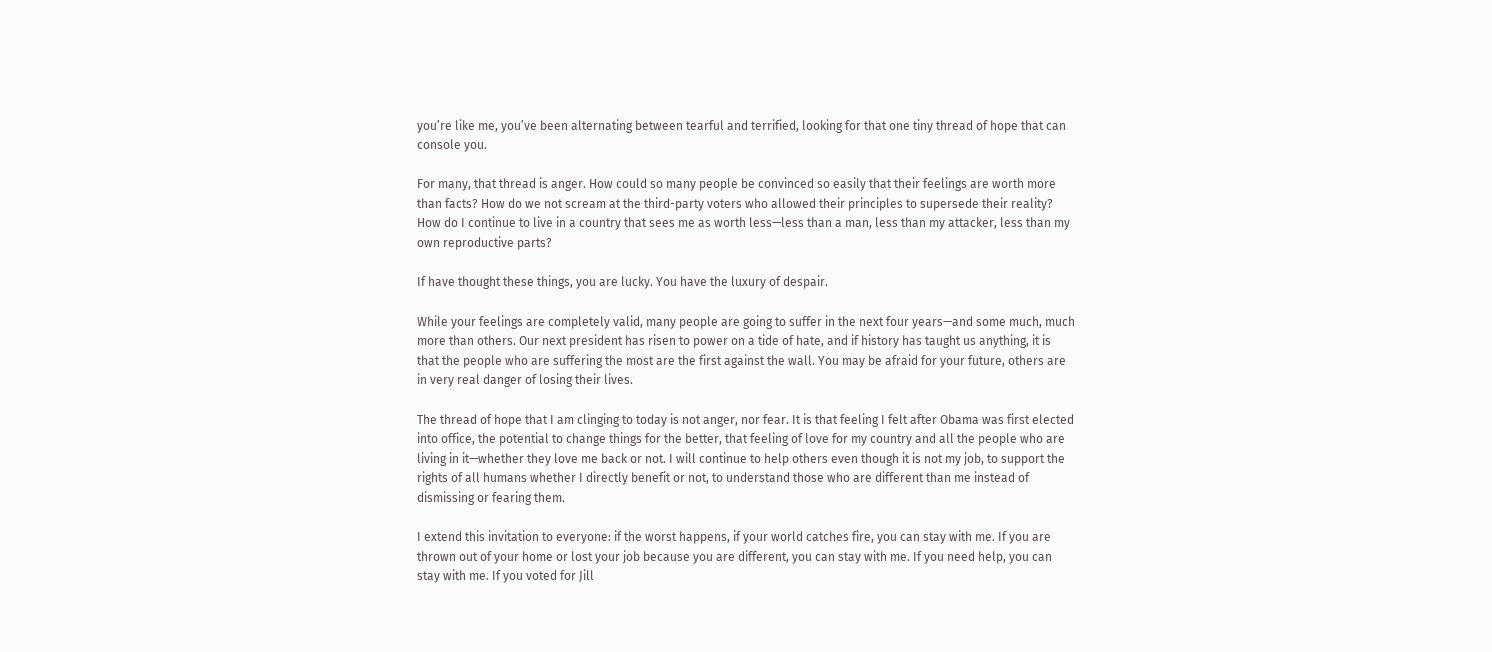you’re like me, you’ve been alternating between tearful and terrified, looking for that one tiny thread of hope that can console you.

For many, that thread is anger. How could so many people be convinced so easily that their feelings are worth more than facts? How do we not scream at the third-party voters who allowed their principles to supersede their reality? How do I continue to live in a country that sees me as worth less—less than a man, less than my attacker, less than my own reproductive parts?

If have thought these things, you are lucky. You have the luxury of despair.

While your feelings are completely valid, many people are going to suffer in the next four years—and some much, much more than others. Our next president has risen to power on a tide of hate, and if history has taught us anything, it is that the people who are suffering the most are the first against the wall. You may be afraid for your future, others are in very real danger of losing their lives.

The thread of hope that I am clinging to today is not anger, nor fear. It is that feeling I felt after Obama was first elected into office, the potential to change things for the better, that feeling of love for my country and all the people who are living in it—whether they love me back or not. I will continue to help others even though it is not my job, to support the rights of all humans whether I directly benefit or not, to understand those who are different than me instead of dismissing or fearing them.

I extend this invitation to everyone: if the worst happens, if your world catches fire, you can stay with me. If you are thrown out of your home or lost your job because you are different, you can stay with me. If you need help, you can stay with me. If you voted for Jill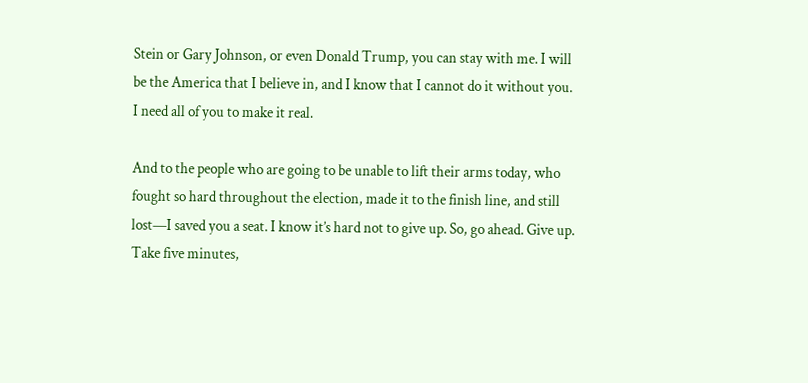Stein or Gary Johnson, or even Donald Trump, you can stay with me. I will be the America that I believe in, and I know that I cannot do it without you. I need all of you to make it real.

And to the people who are going to be unable to lift their arms today, who fought so hard throughout the election, made it to the finish line, and still lost—I saved you a seat. I know it’s hard not to give up. So, go ahead. Give up. Take five minutes,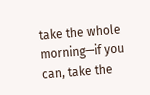take the whole morning—if you can, take the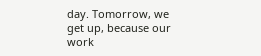day. Tomorrow, we get up, because our work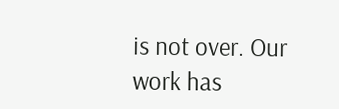is not over. Our work has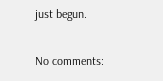just begun.

No comments: